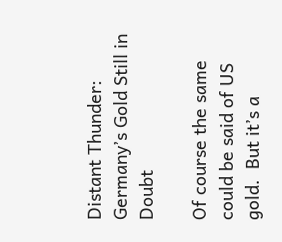Distant Thunder: Germany’s Gold Still in Doubt

Of course the same could be said of US gold.  But it’s a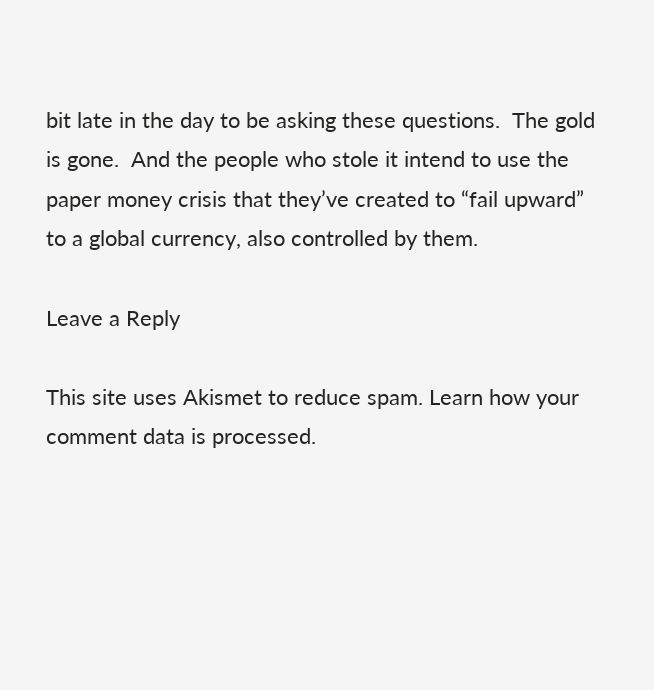bit late in the day to be asking these questions.  The gold is gone.  And the people who stole it intend to use the paper money crisis that they’ve created to “fail upward” to a global currency, also controlled by them.

Leave a Reply

This site uses Akismet to reduce spam. Learn how your comment data is processed.